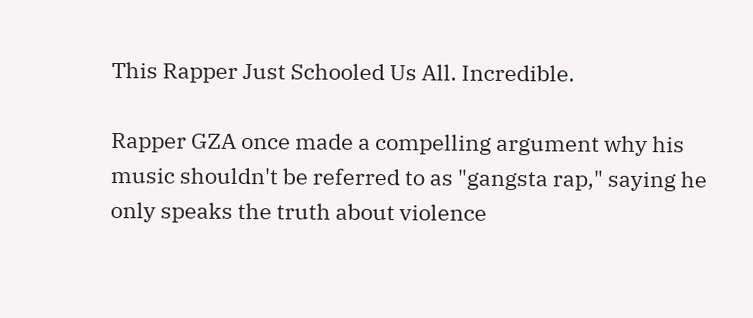This Rapper Just Schooled Us All. Incredible.

Rapper GZA once made a compelling argument why his music shouldn't be referred to as "gangsta rap," saying he only speaks the truth about violence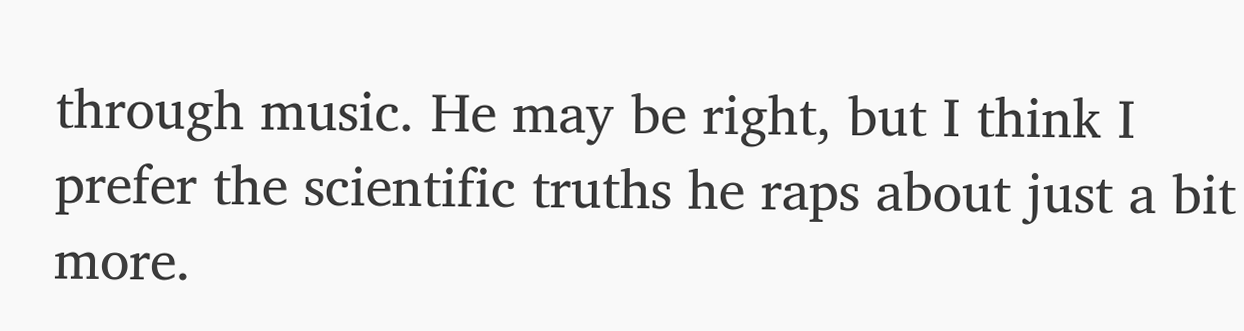through music. He may be right, but I think I prefer the scientific truths he raps about just a bit more.